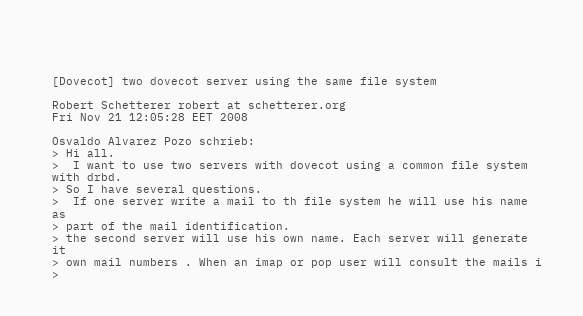[Dovecot] two dovecot server using the same file system

Robert Schetterer robert at schetterer.org
Fri Nov 21 12:05:28 EET 2008

Osvaldo Alvarez Pozo schrieb:
> Hi all.
>  I want to use two servers with dovecot using a common file system with drbd.
> So I have several questions.
>  If one server write a mail to th file system he will use his name as
> part of the mail identification.
> the second server will use his own name. Each server will generate it
> own mail numbers . When an imap or pop user will consult the mails i
>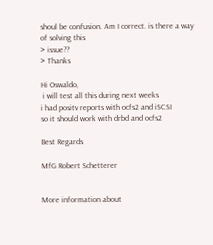shoul be confusion. Am I correct. is there a way of solving this
> issue??
> Thanks

Hi Oswaldo,
 i will test all this during next weeks
i had positv reports with ocfs2 and iSCSI
so it should work with drbd and ocfs2

Best Regards

MfG Robert Schetterer


More information about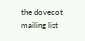the dovecot mailing list